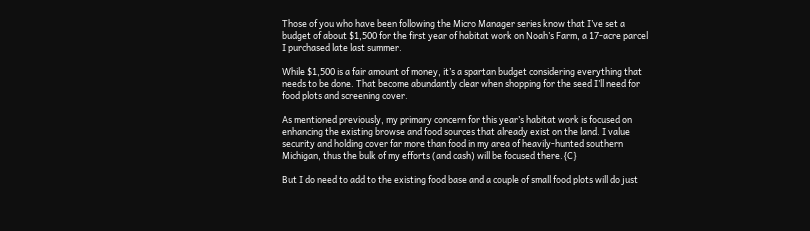Those of you who have been following the Micro Manager series know that I’ve set a budget of about $1,500 for the first year of habitat work on Noah’s Farm, a 17-acre parcel I purchased late last summer.

While $1,500 is a fair amount of money, it’s a spartan budget considering everything that needs to be done. That become abundantly clear when shopping for the seed I’ll need for food plots and screening cover.

As mentioned previously, my primary concern for this year’s habitat work is focused on enhancing the existing browse and food sources that already exist on the land. I value security and holding cover far more than food in my area of heavily-hunted southern Michigan, thus the bulk of my efforts (and cash) will be focused there.{C}

But I do need to add to the existing food base and a couple of small food plots will do just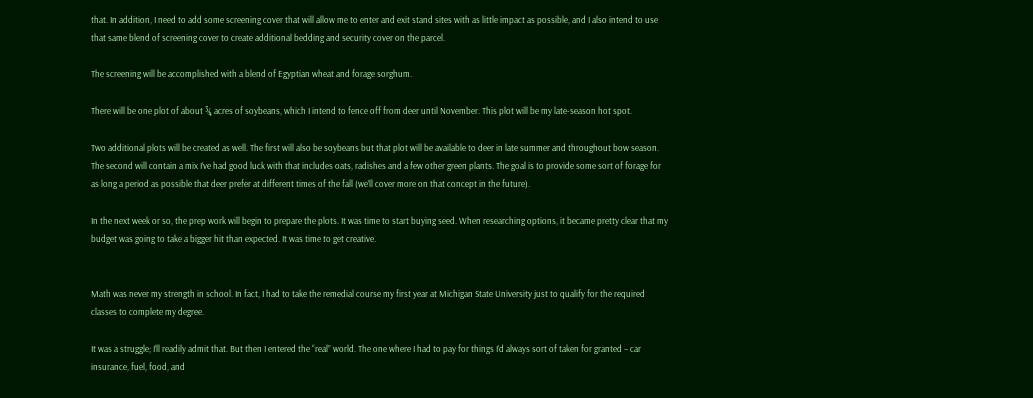that. In addition, I need to add some screening cover that will allow me to enter and exit stand sites with as little impact as possible, and I also intend to use that same blend of screening cover to create additional bedding and security cover on the parcel.

The screening will be accomplished with a blend of Egyptian wheat and forage sorghum.

There will be one plot of about ¾ acres of soybeans, which I intend to fence off from deer until November. This plot will be my late-season hot spot.

Two additional plots will be created as well. The first will also be soybeans but that plot will be available to deer in late summer and throughout bow season. The second will contain a mix I’ve had good luck with that includes oats, radishes and a few other green plants. The goal is to provide some sort of forage for as long a period as possible that deer prefer at different times of the fall (we’ll cover more on that concept in the future).

In the next week or so, the prep work will begin to prepare the plots. It was time to start buying seed. When researching options, it became pretty clear that my budget was going to take a bigger hit than expected. It was time to get creative.


Math was never my strength in school. In fact, I had to take the remedial course my first year at Michigan State University just to qualify for the required classes to complete my degree.

It was a struggle; I’ll readily admit that. But then I entered the “real” world. The one where I had to pay for things I’d always sort of taken for granted – car insurance, fuel, food, and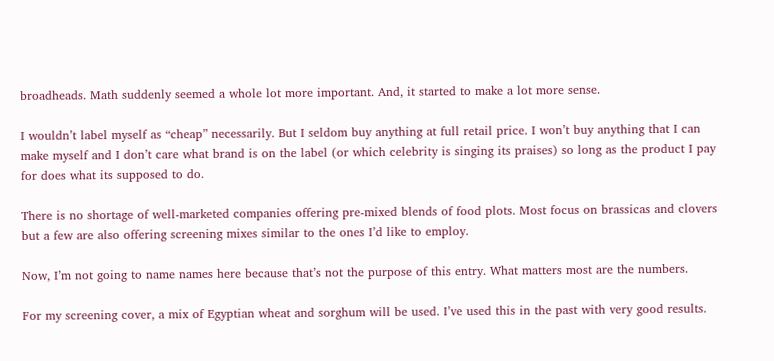broadheads. Math suddenly seemed a whole lot more important. And, it started to make a lot more sense.

I wouldn’t label myself as “cheap” necessarily. But I seldom buy anything at full retail price. I won’t buy anything that I can make myself and I don’t care what brand is on the label (or which celebrity is singing its praises) so long as the product I pay for does what its supposed to do.

There is no shortage of well-marketed companies offering pre-mixed blends of food plots. Most focus on brassicas and clovers but a few are also offering screening mixes similar to the ones I’d like to employ.

Now, I’m not going to name names here because that’s not the purpose of this entry. What matters most are the numbers.

For my screening cover, a mix of Egyptian wheat and sorghum will be used. I’ve used this in the past with very good results.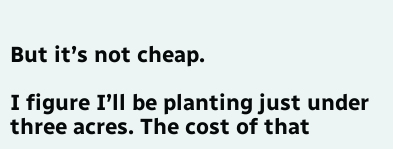But it’s not cheap.

I figure I’ll be planting just under three acres. The cost of that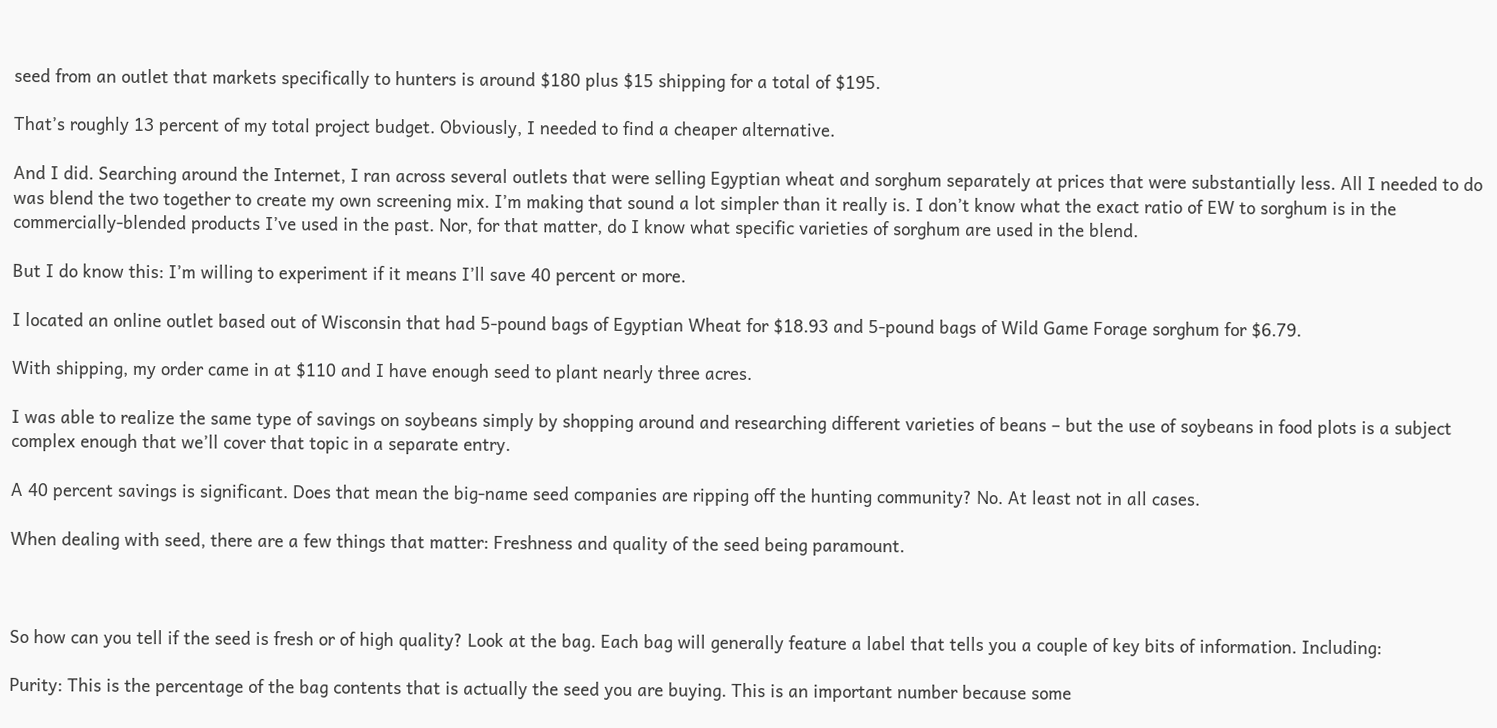seed from an outlet that markets specifically to hunters is around $180 plus $15 shipping for a total of $195.

That’s roughly 13 percent of my total project budget. Obviously, I needed to find a cheaper alternative.

And I did. Searching around the Internet, I ran across several outlets that were selling Egyptian wheat and sorghum separately at prices that were substantially less. All I needed to do was blend the two together to create my own screening mix. I’m making that sound a lot simpler than it really is. I don’t know what the exact ratio of EW to sorghum is in the commercially-blended products I’ve used in the past. Nor, for that matter, do I know what specific varieties of sorghum are used in the blend.

But I do know this: I’m willing to experiment if it means I’ll save 40 percent or more.

I located an online outlet based out of Wisconsin that had 5-pound bags of Egyptian Wheat for $18.93 and 5-pound bags of Wild Game Forage sorghum for $6.79.

With shipping, my order came in at $110 and I have enough seed to plant nearly three acres.

I was able to realize the same type of savings on soybeans simply by shopping around and researching different varieties of beans – but the use of soybeans in food plots is a subject complex enough that we’ll cover that topic in a separate entry.

A 40 percent savings is significant. Does that mean the big-name seed companies are ripping off the hunting community? No. At least not in all cases.

When dealing with seed, there are a few things that matter: Freshness and quality of the seed being paramount.



So how can you tell if the seed is fresh or of high quality? Look at the bag. Each bag will generally feature a label that tells you a couple of key bits of information. Including:

Purity: This is the percentage of the bag contents that is actually the seed you are buying. This is an important number because some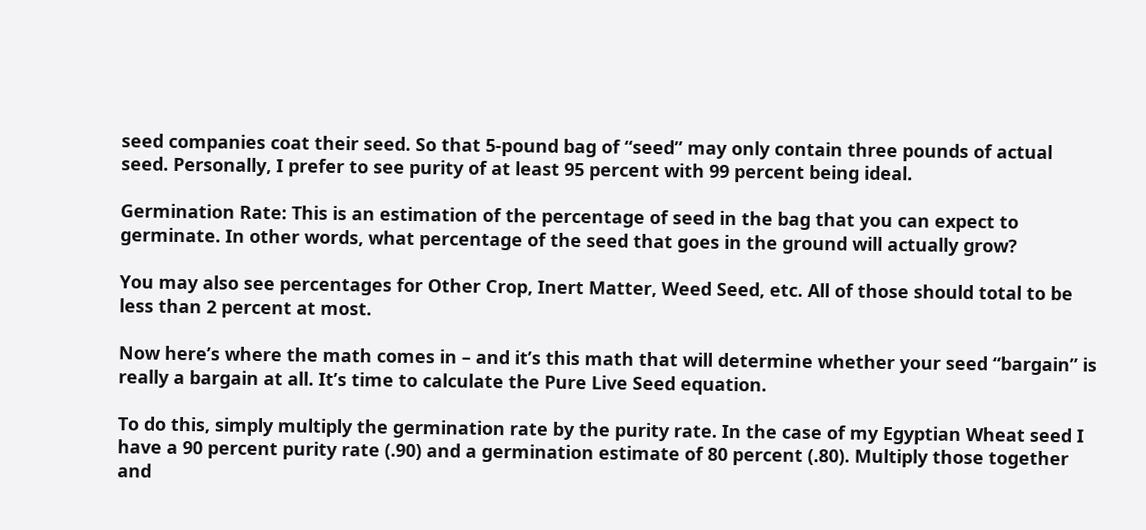seed companies coat their seed. So that 5-pound bag of “seed” may only contain three pounds of actual seed. Personally, I prefer to see purity of at least 95 percent with 99 percent being ideal.

Germination Rate: This is an estimation of the percentage of seed in the bag that you can expect to germinate. In other words, what percentage of the seed that goes in the ground will actually grow?

You may also see percentages for Other Crop, Inert Matter, Weed Seed, etc. All of those should total to be less than 2 percent at most.

Now here’s where the math comes in – and it’s this math that will determine whether your seed “bargain” is really a bargain at all. It’s time to calculate the Pure Live Seed equation.

To do this, simply multiply the germination rate by the purity rate. In the case of my Egyptian Wheat seed I have a 90 percent purity rate (.90) and a germination estimate of 80 percent (.80). Multiply those together and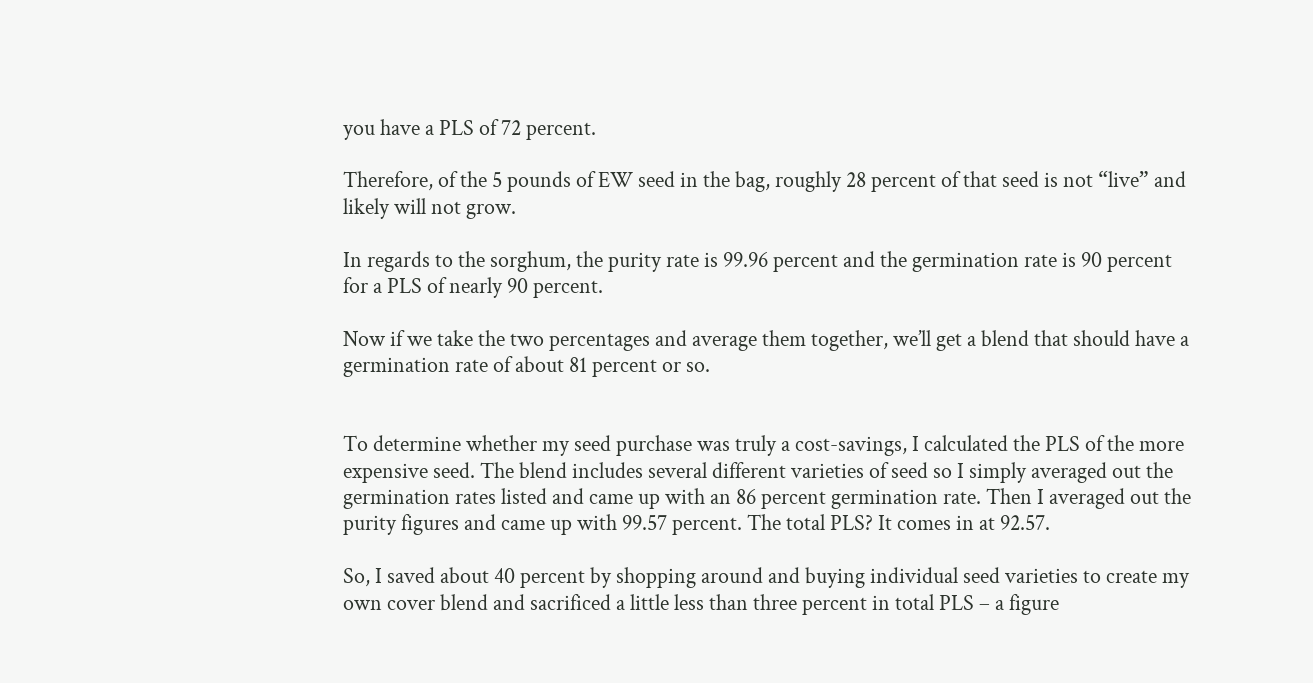you have a PLS of 72 percent.

Therefore, of the 5 pounds of EW seed in the bag, roughly 28 percent of that seed is not “live” and likely will not grow.

In regards to the sorghum, the purity rate is 99.96 percent and the germination rate is 90 percent for a PLS of nearly 90 percent.

Now if we take the two percentages and average them together, we’ll get a blend that should have a germination rate of about 81 percent or so.


To determine whether my seed purchase was truly a cost-savings, I calculated the PLS of the more expensive seed. The blend includes several different varieties of seed so I simply averaged out the germination rates listed and came up with an 86 percent germination rate. Then I averaged out the purity figures and came up with 99.57 percent. The total PLS? It comes in at 92.57.

So, I saved about 40 percent by shopping around and buying individual seed varieties to create my own cover blend and sacrificed a little less than three percent in total PLS – a figure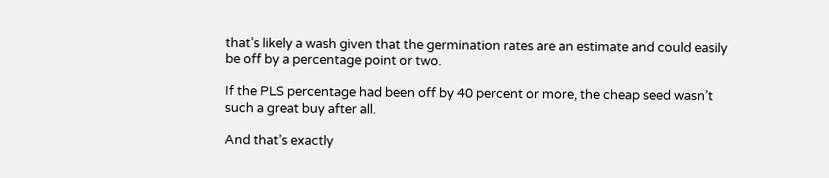that’s likely a wash given that the germination rates are an estimate and could easily be off by a percentage point or two.

If the PLS percentage had been off by 40 percent or more, the cheap seed wasn’t such a great buy after all.

And that’s exactly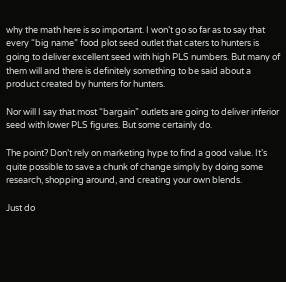why the math here is so important. I won’t go so far as to say that every “big name” food plot seed outlet that caters to hunters is going to deliver excellent seed with high PLS numbers. But many of them will and there is definitely something to be said about a product created by hunters for hunters.

Nor will I say that most “bargain” outlets are going to deliver inferior seed with lower PLS figures. But some certainly do.

The point? Don’t rely on marketing hype to find a good value. It’s quite possible to save a chunk of change simply by doing some research, shopping around, and creating your own blends.

Just do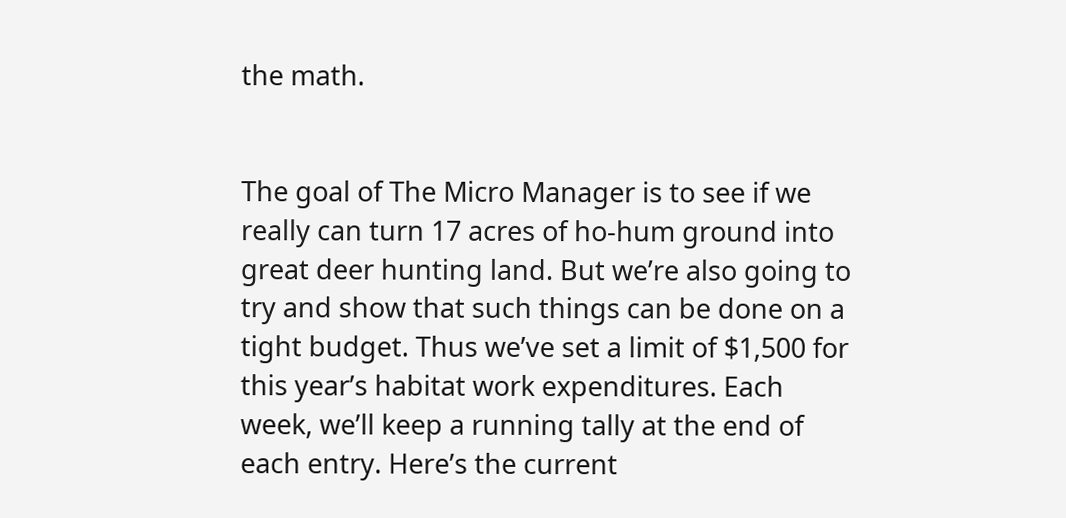the math.


The goal of The Micro Manager is to see if we really can turn 17 acres of ho-hum ground into great deer hunting land. But we’re also going to try and show that such things can be done on a tight budget. Thus we’ve set a limit of $1,500 for this year’s habitat work expenditures. Each week, we’ll keep a running tally at the end of each entry. Here’s the current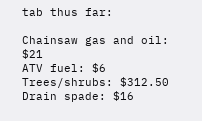tab thus far:

Chainsaw gas and oil: $21
ATV fuel: $6
Trees/shrubs: $312.50
Drain spade: $16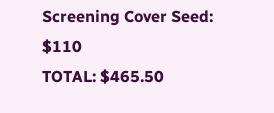Screening Cover Seed: $110
TOTAL: $465.50